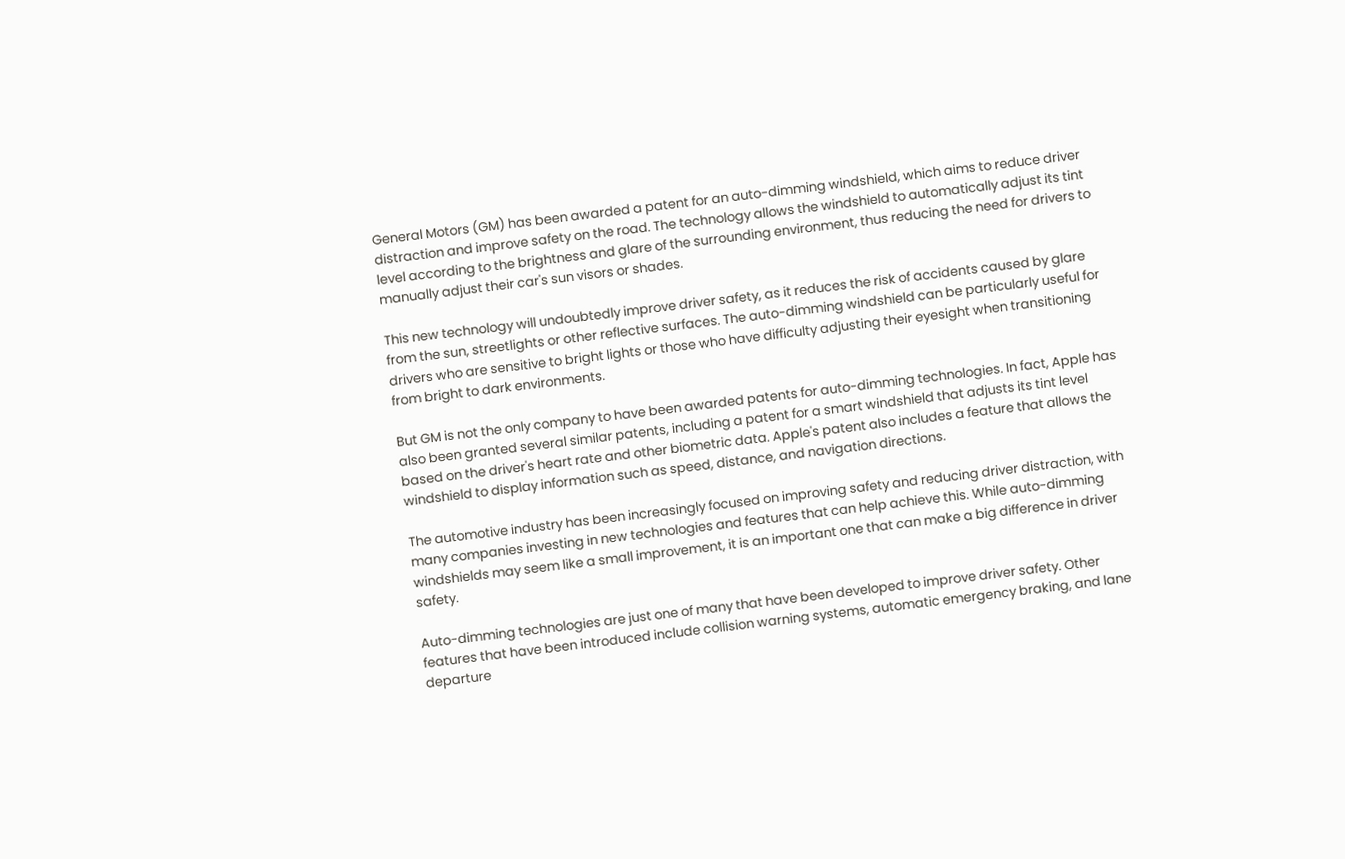General Motors (GM) has been awarded a patent for an auto-dimming windshield, which aims to reduce driver distraction and improve safety on the road. The technology allows the windshield to automatically adjust its tint level according to the brightness and glare of the surrounding environment, thus reducing the need for drivers to manually adjust their car's sun visors or shades.

This new technology will undoubtedly improve driver safety, as it reduces the risk of accidents caused by glare from the sun, streetlights or other reflective surfaces. The auto-dimming windshield can be particularly useful for drivers who are sensitive to bright lights or those who have difficulty adjusting their eyesight when transitioning from bright to dark environments.

But GM is not the only company to have been awarded patents for auto-dimming technologies. In fact, Apple has also been granted several similar patents, including a patent for a smart windshield that adjusts its tint level based on the driver's heart rate and other biometric data. Apple's patent also includes a feature that allows the windshield to display information such as speed, distance, and navigation directions.

The automotive industry has been increasingly focused on improving safety and reducing driver distraction, with many companies investing in new technologies and features that can help achieve this. While auto-dimming windshields may seem like a small improvement, it is an important one that can make a big difference in driver safety.

Auto-dimming technologies are just one of many that have been developed to improve driver safety. Other features that have been introduced include collision warning systems, automatic emergency braking, and lane departure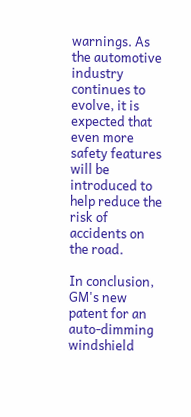warnings. As the automotive industry continues to evolve, it is expected that even more safety features will be introduced to help reduce the risk of accidents on the road.

In conclusion, GM's new patent for an auto-dimming windshield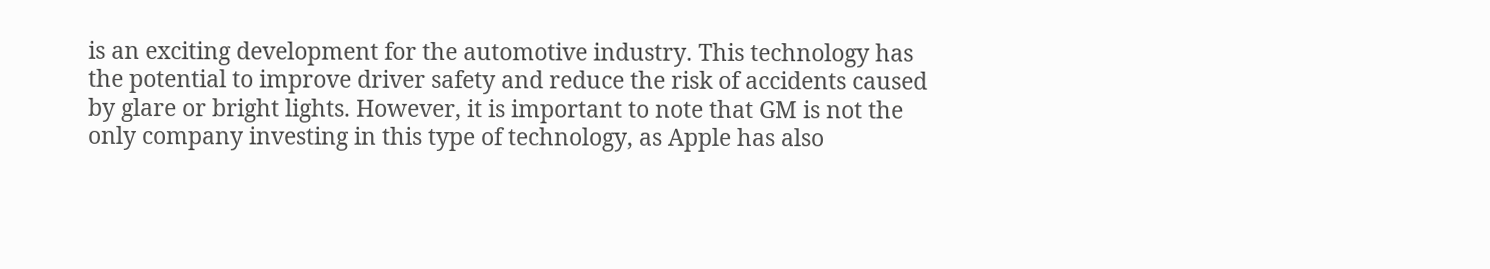is an exciting development for the automotive industry. This technology has the potential to improve driver safety and reduce the risk of accidents caused by glare or bright lights. However, it is important to note that GM is not the only company investing in this type of technology, as Apple has also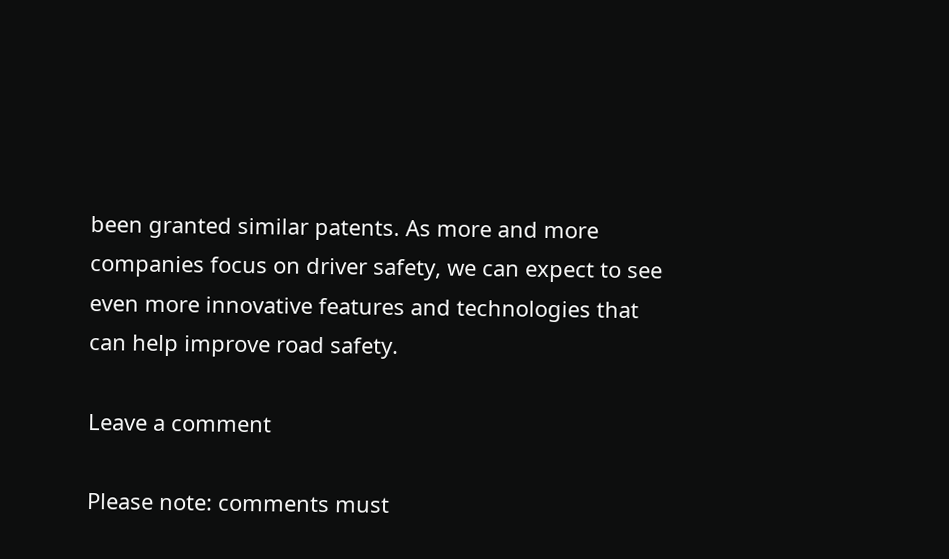been granted similar patents. As more and more companies focus on driver safety, we can expect to see even more innovative features and technologies that can help improve road safety.

Leave a comment

Please note: comments must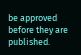be approved before they are published.